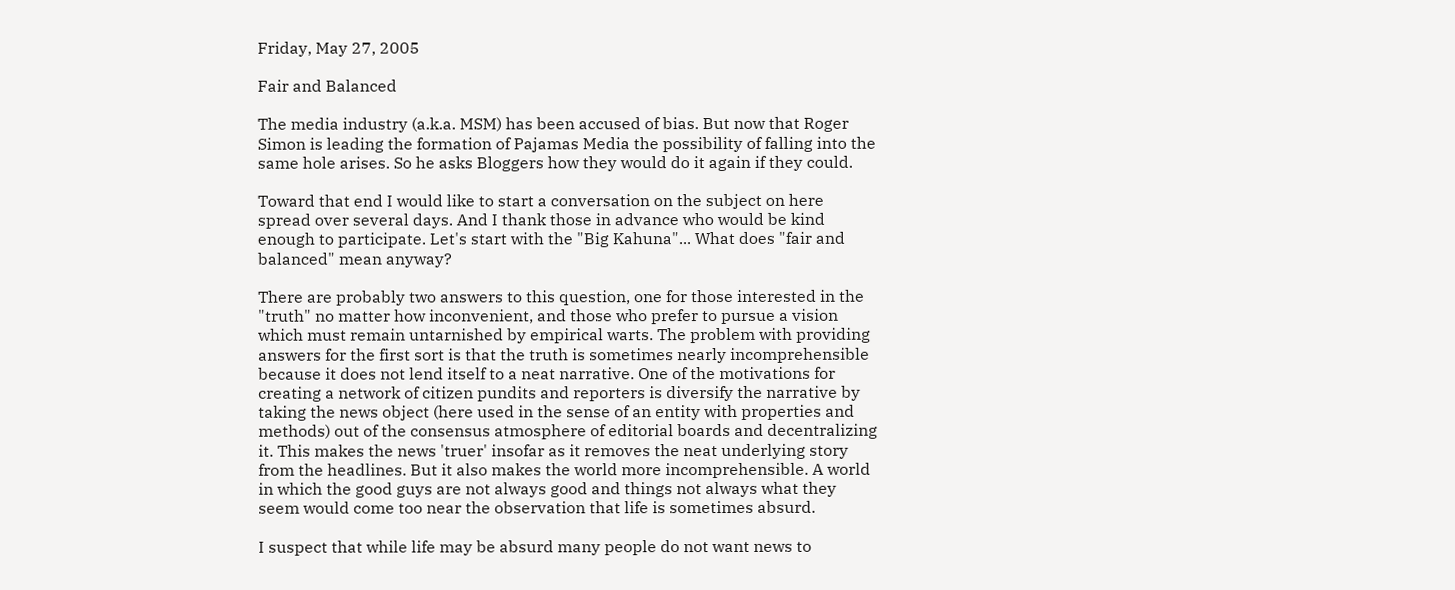Friday, May 27, 2005

Fair and Balanced

The media industry (a.k.a. MSM) has been accused of bias. But now that Roger Simon is leading the formation of Pajamas Media the possibility of falling into the same hole arises. So he asks Bloggers how they would do it again if they could.

Toward that end I would like to start a conversation on the subject on here spread over several days. And I thank those in advance who would be kind enough to participate. Let's start with the "Big Kahuna"... What does "fair and balanced" mean anyway?

There are probably two answers to this question, one for those interested in the "truth" no matter how inconvenient, and those who prefer to pursue a vision which must remain untarnished by empirical warts. The problem with providing answers for the first sort is that the truth is sometimes nearly incomprehensible because it does not lend itself to a neat narrative. One of the motivations for creating a network of citizen pundits and reporters is diversify the narrative by taking the news object (here used in the sense of an entity with properties and methods) out of the consensus atmosphere of editorial boards and decentralizing it. This makes the news 'truer' insofar as it removes the neat underlying story from the headlines. But it also makes the world more incomprehensible. A world in which the good guys are not always good and things not always what they seem would come too near the observation that life is sometimes absurd.

I suspect that while life may be absurd many people do not want news to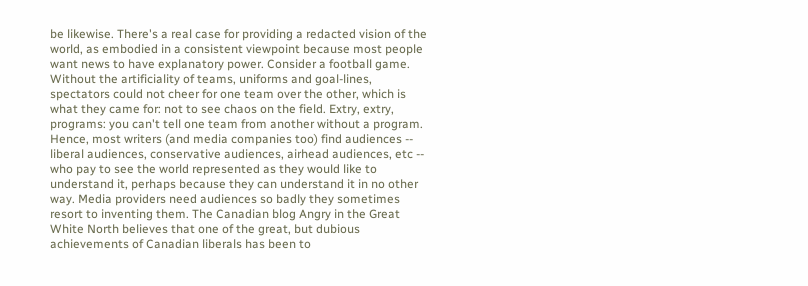be likewise. There's a real case for providing a redacted vision of the world, as embodied in a consistent viewpoint because most people want news to have explanatory power. Consider a football game. Without the artificiality of teams, uniforms and goal-lines, spectators could not cheer for one team over the other, which is what they came for: not to see chaos on the field. Extry, extry, programs: you can't tell one team from another without a program. Hence, most writers (and media companies too) find audiences -- liberal audiences, conservative audiences, airhead audiences, etc -- who pay to see the world represented as they would like to understand it, perhaps because they can understand it in no other way. Media providers need audiences so badly they sometimes resort to inventing them. The Canadian blog Angry in the Great White North believes that one of the great, but dubious achievements of Canadian liberals has been to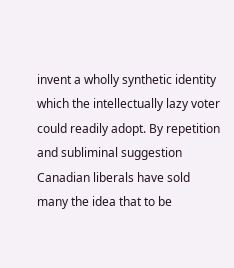invent a wholly synthetic identity which the intellectually lazy voter could readily adopt. By repetition and subliminal suggestion Canadian liberals have sold many the idea that to be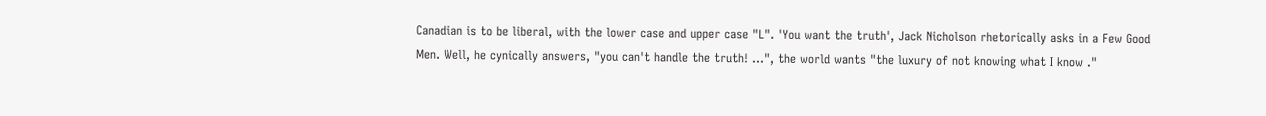Canadian is to be liberal, with the lower case and upper case "L". 'You want the truth', Jack Nicholson rhetorically asks in a Few Good Men. Well, he cynically answers, "you can't handle the truth! ...", the world wants "the luxury of not knowing what I know ."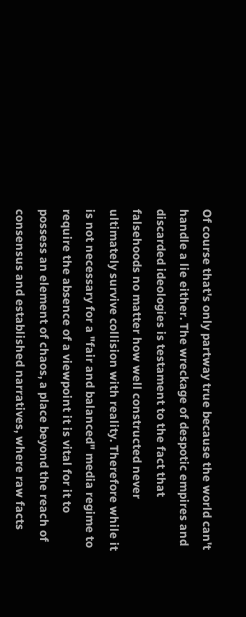Of course that's only partway true because the world can't handle a lie either. The wreckage of despotic empires and discarded ideologies is testament to the fact that falsehoods no matter how well constructed never ultimately survive collision with reality. Therefore while it is not necessary for a "fair and balanced" media regime to require the absence of a viewpoint it is vital for it to possess an element of chaos, a place beyond the reach of consensus and established narratives, where raw facts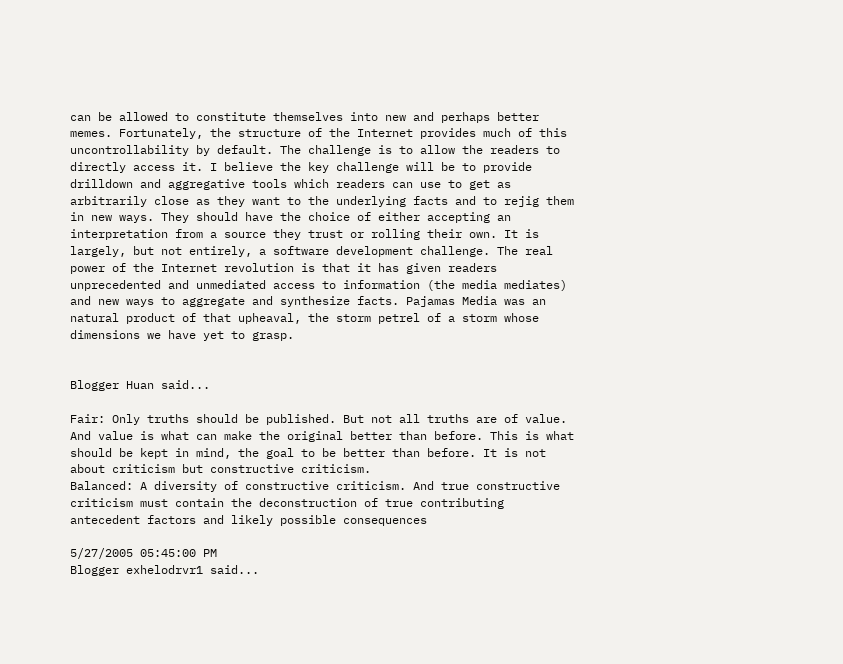can be allowed to constitute themselves into new and perhaps better memes. Fortunately, the structure of the Internet provides much of this uncontrollability by default. The challenge is to allow the readers to directly access it. I believe the key challenge will be to provide drilldown and aggregative tools which readers can use to get as arbitrarily close as they want to the underlying facts and to rejig them in new ways. They should have the choice of either accepting an interpretation from a source they trust or rolling their own. It is largely, but not entirely, a software development challenge. The real power of the Internet revolution is that it has given readers unprecedented and unmediated access to information (the media mediates) and new ways to aggregate and synthesize facts. Pajamas Media was an natural product of that upheaval, the storm petrel of a storm whose dimensions we have yet to grasp.


Blogger Huan said...

Fair: Only truths should be published. But not all truths are of value. And value is what can make the original better than before. This is what should be kept in mind, the goal to be better than before. It is not about criticism but constructive criticism.
Balanced: A diversity of constructive criticism. And true constructive criticism must contain the deconstruction of true contributing antecedent factors and likely possible consequences

5/27/2005 05:45:00 PM
Blogger exhelodrvr1 said...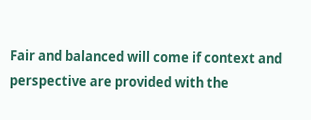Fair and balanced will come if context and perspective are provided with the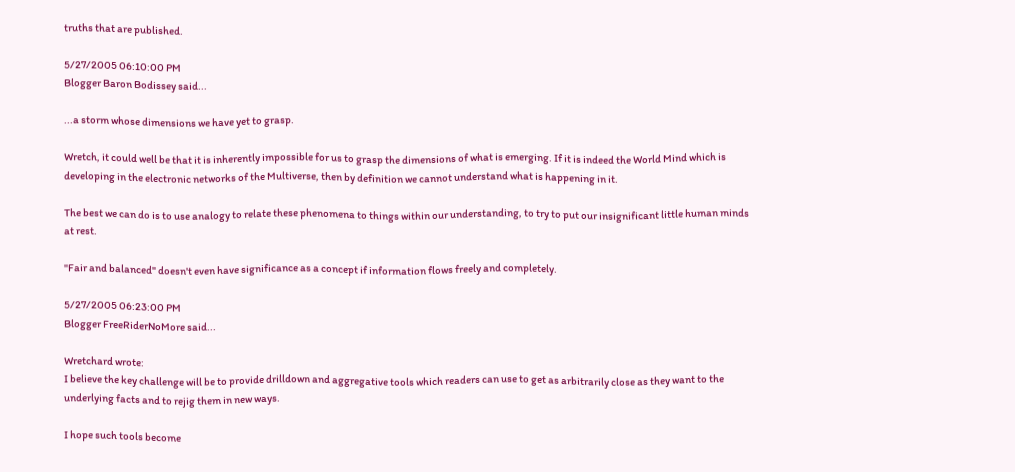truths that are published.

5/27/2005 06:10:00 PM
Blogger Baron Bodissey said...

...a storm whose dimensions we have yet to grasp.

Wretch, it could well be that it is inherently impossible for us to grasp the dimensions of what is emerging. If it is indeed the World Mind which is developing in the electronic networks of the Multiverse, then by definition we cannot understand what is happening in it.

The best we can do is to use analogy to relate these phenomena to things within our understanding, to try to put our insignificant little human minds at rest.

"Fair and balanced" doesn't even have significance as a concept if information flows freely and completely.

5/27/2005 06:23:00 PM
Blogger FreeRiderNoMore said...

Wretchard wrote:
I believe the key challenge will be to provide drilldown and aggregative tools which readers can use to get as arbitrarily close as they want to the underlying facts and to rejig them in new ways.

I hope such tools become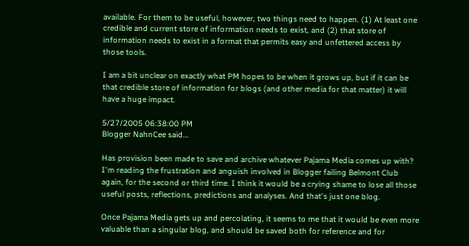available. For them to be useful, however, two things need to happen. (1) At least one credible and current store of information needs to exist, and (2) that store of information needs to exist in a format that permits easy and unfettered access by those tools.

I am a bit unclear on exactly what PM hopes to be when it grows up, but if it can be that credible store of information for blogs (and other media for that matter) it will have a huge impact.

5/27/2005 06:38:00 PM
Blogger NahnCee said...

Has provision been made to save and archive whatever Pajama Media comes up with? I'm reading the frustration and anguish involved in Blogger failing Belmont Club again, for the second or third time. I think it would be a crying shame to lose all those useful posts, reflections, predictions and analyses. And that's just one blog.

Once Pajama Media gets up and percolating, it seems to me that it would be even more valuable than a singular blog, and should be saved both for reference and for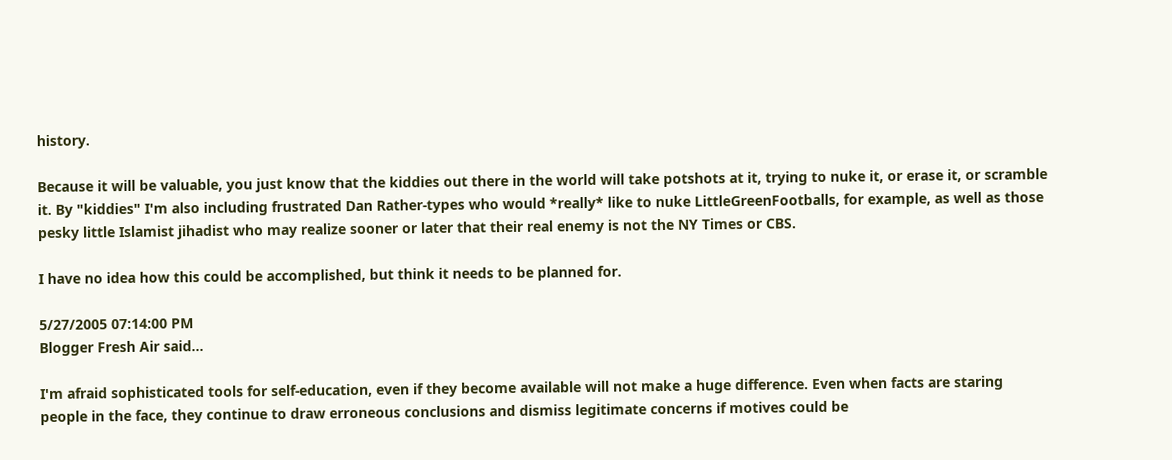history.

Because it will be valuable, you just know that the kiddies out there in the world will take potshots at it, trying to nuke it, or erase it, or scramble it. By "kiddies" I'm also including frustrated Dan Rather-types who would *really* like to nuke LittleGreenFootballs, for example, as well as those pesky little Islamist jihadist who may realize sooner or later that their real enemy is not the NY Times or CBS.

I have no idea how this could be accomplished, but think it needs to be planned for.

5/27/2005 07:14:00 PM
Blogger Fresh Air said...

I'm afraid sophisticated tools for self-education, even if they become available will not make a huge difference. Even when facts are staring people in the face, they continue to draw erroneous conclusions and dismiss legitimate concerns if motives could be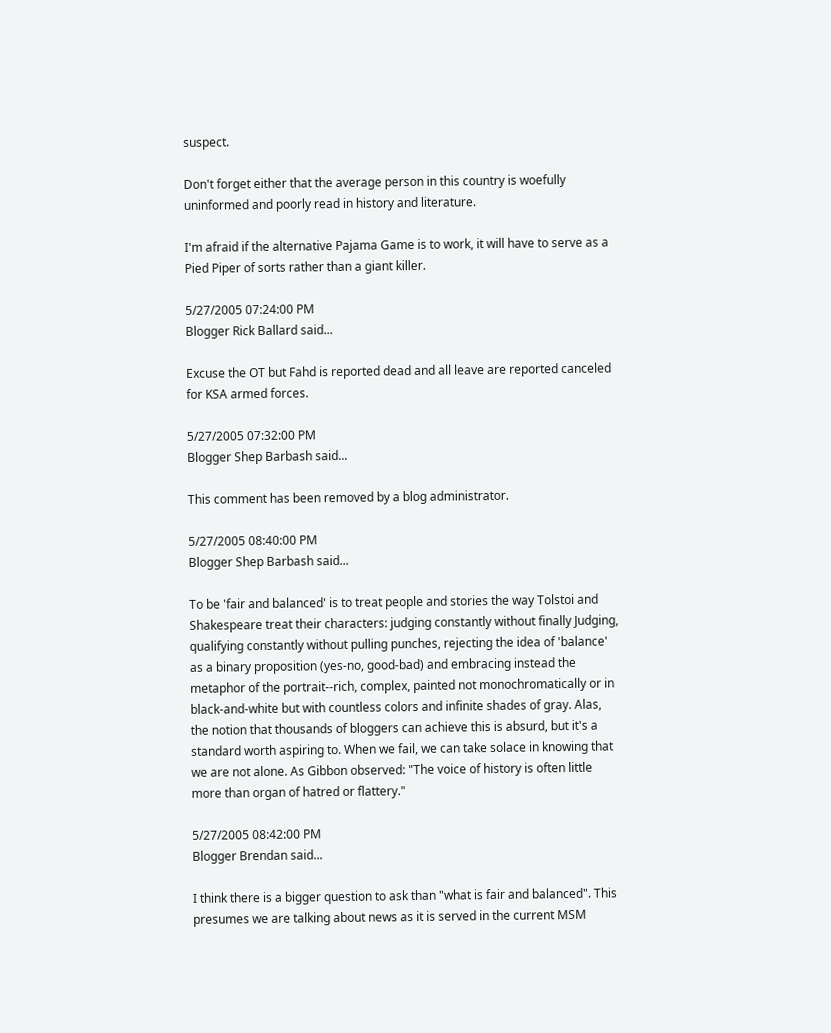suspect.

Don't forget either that the average person in this country is woefully uninformed and poorly read in history and literature.

I'm afraid if the alternative Pajama Game is to work, it will have to serve as a Pied Piper of sorts rather than a giant killer.

5/27/2005 07:24:00 PM
Blogger Rick Ballard said...

Excuse the OT but Fahd is reported dead and all leave are reported canceled for KSA armed forces.

5/27/2005 07:32:00 PM
Blogger Shep Barbash said...

This comment has been removed by a blog administrator.

5/27/2005 08:40:00 PM
Blogger Shep Barbash said...

To be 'fair and balanced' is to treat people and stories the way Tolstoi and Shakespeare treat their characters: judging constantly without finally Judging, qualifying constantly without pulling punches, rejecting the idea of 'balance' as a binary proposition (yes-no, good-bad) and embracing instead the metaphor of the portrait--rich, complex, painted not monochromatically or in black-and-white but with countless colors and infinite shades of gray. Alas, the notion that thousands of bloggers can achieve this is absurd, but it's a standard worth aspiring to. When we fail, we can take solace in knowing that we are not alone. As Gibbon observed: "The voice of history is often little more than organ of hatred or flattery."

5/27/2005 08:42:00 PM
Blogger Brendan said...

I think there is a bigger question to ask than "what is fair and balanced". This presumes we are talking about news as it is served in the current MSM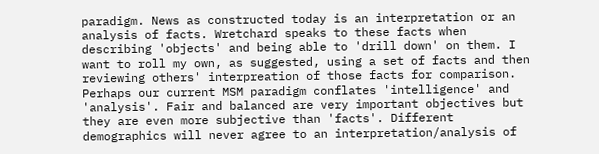paradigm. News as constructed today is an interpretation or an analysis of facts. Wretchard speaks to these facts when describing 'objects' and being able to 'drill down' on them. I want to roll my own, as suggested, using a set of facts and then reviewing others' interpreation of those facts for comparison. Perhaps our current MSM paradigm conflates 'intelligence' and 'analysis'. Fair and balanced are very important objectives but they are even more subjective than 'facts'. Different demographics will never agree to an interpretation/analysis of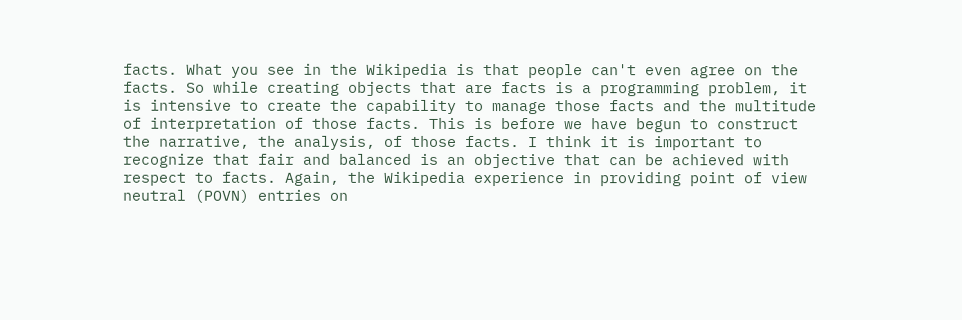facts. What you see in the Wikipedia is that people can't even agree on the facts. So while creating objects that are facts is a programming problem, it is intensive to create the capability to manage those facts and the multitude of interpretation of those facts. This is before we have begun to construct the narrative, the analysis, of those facts. I think it is important to recognize that fair and balanced is an objective that can be achieved with respect to facts. Again, the Wikipedia experience in providing point of view neutral (POVN) entries on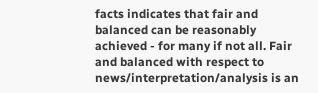facts indicates that fair and balanced can be reasonably achieved - for many if not all. Fair and balanced with respect to news/interpretation/analysis is an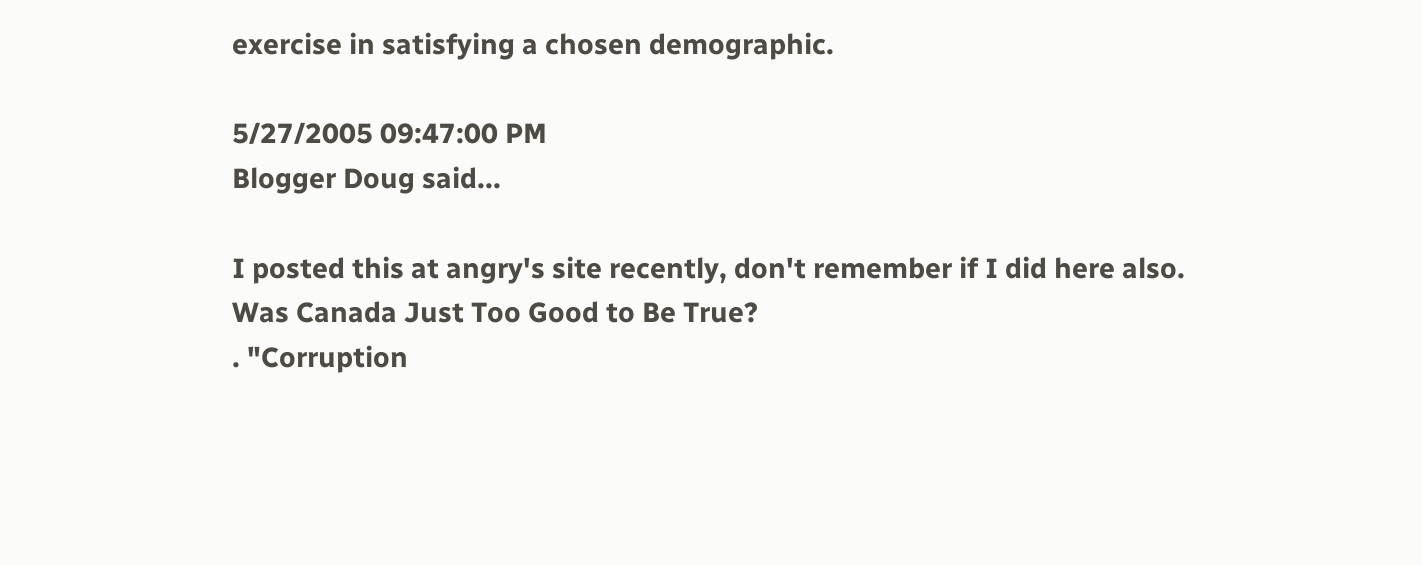exercise in satisfying a chosen demographic.

5/27/2005 09:47:00 PM
Blogger Doug said...

I posted this at angry's site recently, don't remember if I did here also.
Was Canada Just Too Good to Be True?
. "Corruption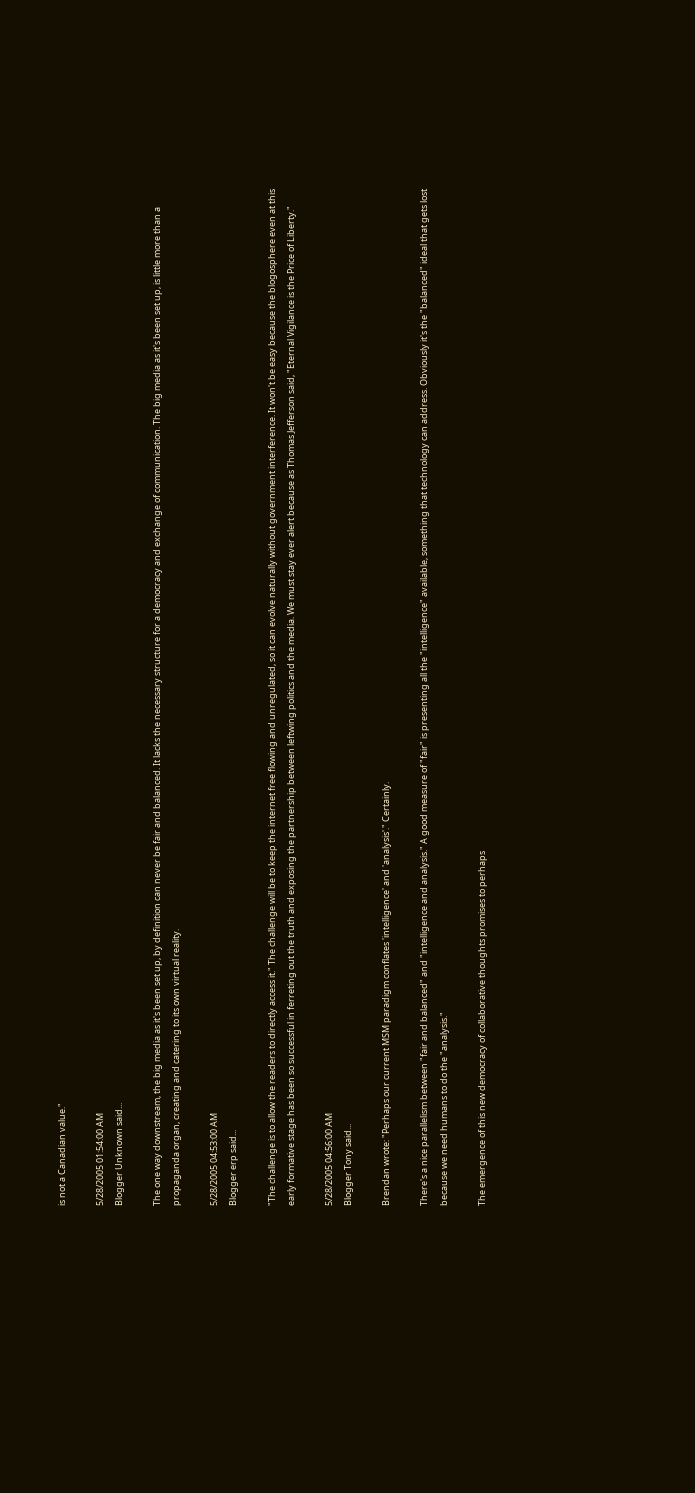is not a Canadian value."

5/28/2005 01:54:00 AM
Blogger Unknown said...

The one way downstream, the big media as it's been set up, by definition can never be fair and balanced. It lacks the necessary structure for a democracy and exchange of communication. The big media as it's been set up, is little more than a propaganda organ, creating and catering to its own virtual reality.

5/28/2005 04:53:00 AM
Blogger erp said...

"The challenge is to allow the readers to directly access it." The challenge will be to keep the internet free flowing and unregulated, so it can evolve naturally without government interference. It won't be easy because the blogosphere even at this early formative stage has been so successful in ferreting out the truth and exposing the partnership between leftwing politics and the media. We must stay ever alert because as Thomas Jefferson said, "Eternal Vigilance is the Price of Liberty."

5/28/2005 04:56:00 AM
Blogger Tony said...

Brendan wrote: "Perhaps our current MSM paradigm conflates 'intelligence' and 'analysis'." Certainly.

There's a nice parallelism between "fair and balanced" and "intelligence and analysis." A good measure of "fair" is presenting all the "intelligence" available, something that technology can address. Obviously it's the "balanced" ideal that gets lost because we need humans to do the "analysis."

The emergence of this new democracy of collaborative thoughts promises to perhaps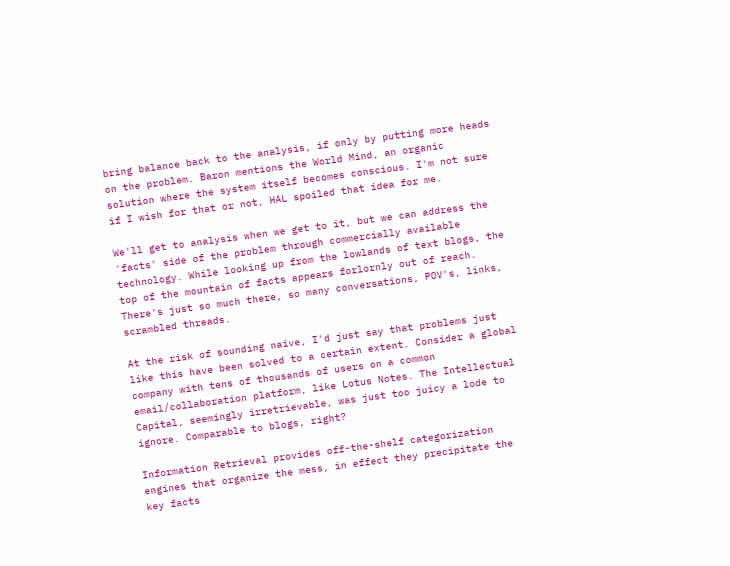bring balance back to the analysis, if only by putting more heads on the problem. Baron mentions the World Mind, an organic solution where the system itself becomes conscious. I'm not sure if I wish for that or not, HAL spoiled that idea for me.

We'll get to analysis when we get to it, but we can address the 'facts' side of the problem through commercially available technology. While looking up from the lowlands of text blogs, the top of the mountain of facts appears forlornly out of reach. There's just so much there, so many conversations, POV's, links, scrambled threads.

At the risk of sounding naive, I'd just say that problems just like this have been solved to a certain extent. Consider a global company with tens of thousands of users on a common email/collaboration platform, like Lotus Notes. The Intellectual Capital, seemingly irretrievable, was just too juicy a lode to ignore. Comparable to blogs, right?

Information Retrieval provides off-the-shelf categorization engines that organize the mess, in effect they precipitate the key facts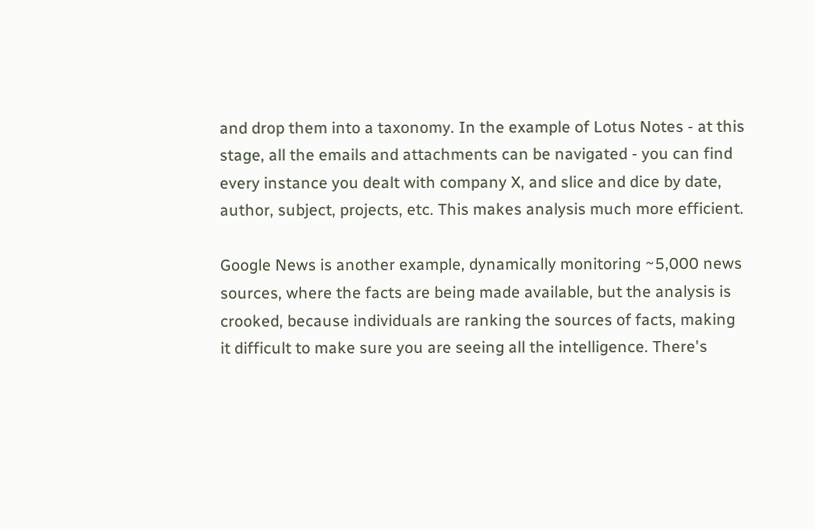and drop them into a taxonomy. In the example of Lotus Notes - at this stage, all the emails and attachments can be navigated - you can find every instance you dealt with company X, and slice and dice by date, author, subject, projects, etc. This makes analysis much more efficient.

Google News is another example, dynamically monitoring ~5,000 news sources, where the facts are being made available, but the analysis is crooked, because individuals are ranking the sources of facts, making it difficult to make sure you are seeing all the intelligence. There's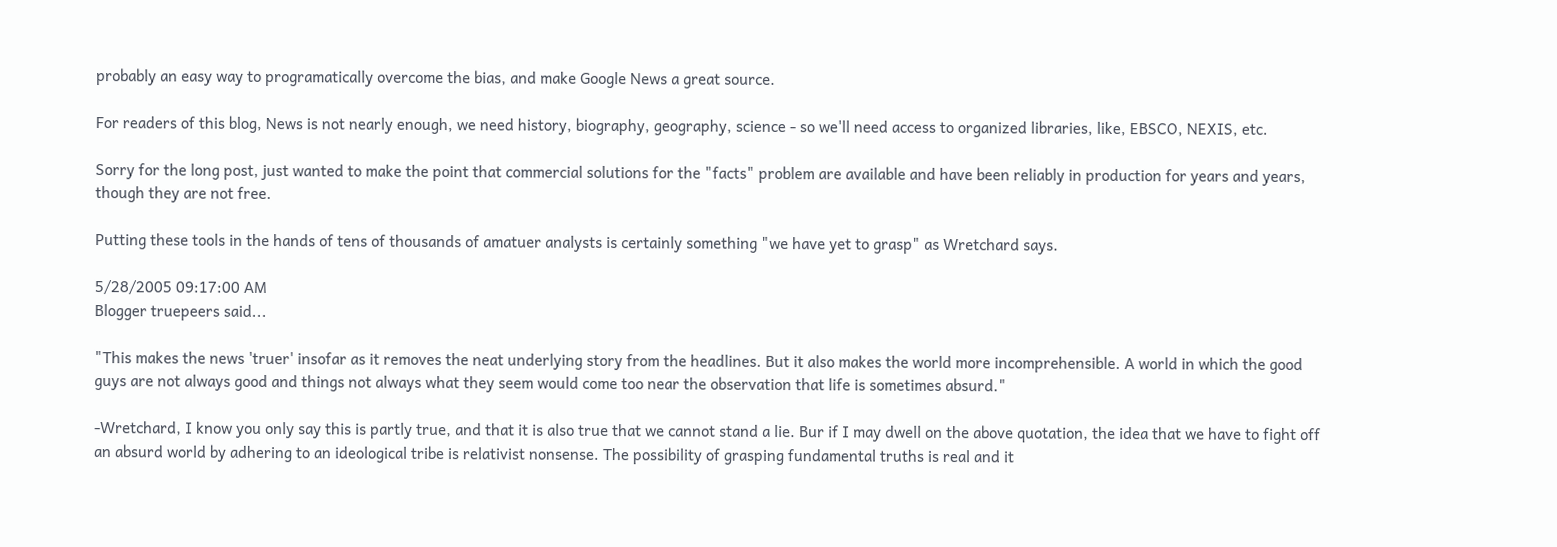probably an easy way to programatically overcome the bias, and make Google News a great source.

For readers of this blog, News is not nearly enough, we need history, biography, geography, science - so we'll need access to organized libraries, like, EBSCO, NEXIS, etc.

Sorry for the long post, just wanted to make the point that commercial solutions for the "facts" problem are available and have been reliably in production for years and years, though they are not free.

Putting these tools in the hands of tens of thousands of amatuer analysts is certainly something "we have yet to grasp" as Wretchard says.

5/28/2005 09:17:00 AM
Blogger truepeers said...

"This makes the news 'truer' insofar as it removes the neat underlying story from the headlines. But it also makes the world more incomprehensible. A world in which the good guys are not always good and things not always what they seem would come too near the observation that life is sometimes absurd."

-Wretchard, I know you only say this is partly true, and that it is also true that we cannot stand a lie. Bur if I may dwell on the above quotation, the idea that we have to fight off an absurd world by adhering to an ideological tribe is relativist nonsense. The possibility of grasping fundamental truths is real and it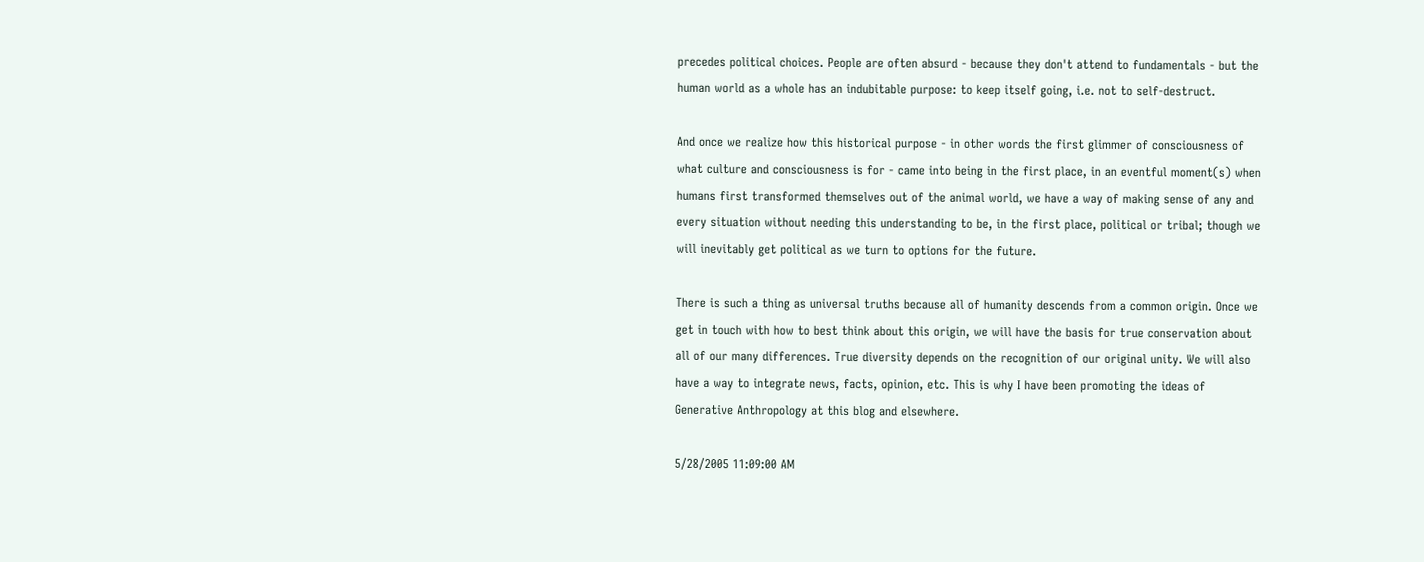precedes political choices. People are often absurd - because they don't attend to fundamentals - but the human world as a whole has an indubitable purpose: to keep itself going, i.e. not to self-destruct.

And once we realize how this historical purpose - in other words the first glimmer of consciousness of what culture and consciousness is for - came into being in the first place, in an eventful moment(s) when humans first transformed themselves out of the animal world, we have a way of making sense of any and every situation without needing this understanding to be, in the first place, political or tribal; though we will inevitably get political as we turn to options for the future.

There is such a thing as universal truths because all of humanity descends from a common origin. Once we get in touch with how to best think about this origin, we will have the basis for true conservation about all of our many differences. True diversity depends on the recognition of our original unity. We will also have a way to integrate news, facts, opinion, etc. This is why I have been promoting the ideas of Generative Anthropology at this blog and elsewhere.

5/28/2005 11:09:00 AM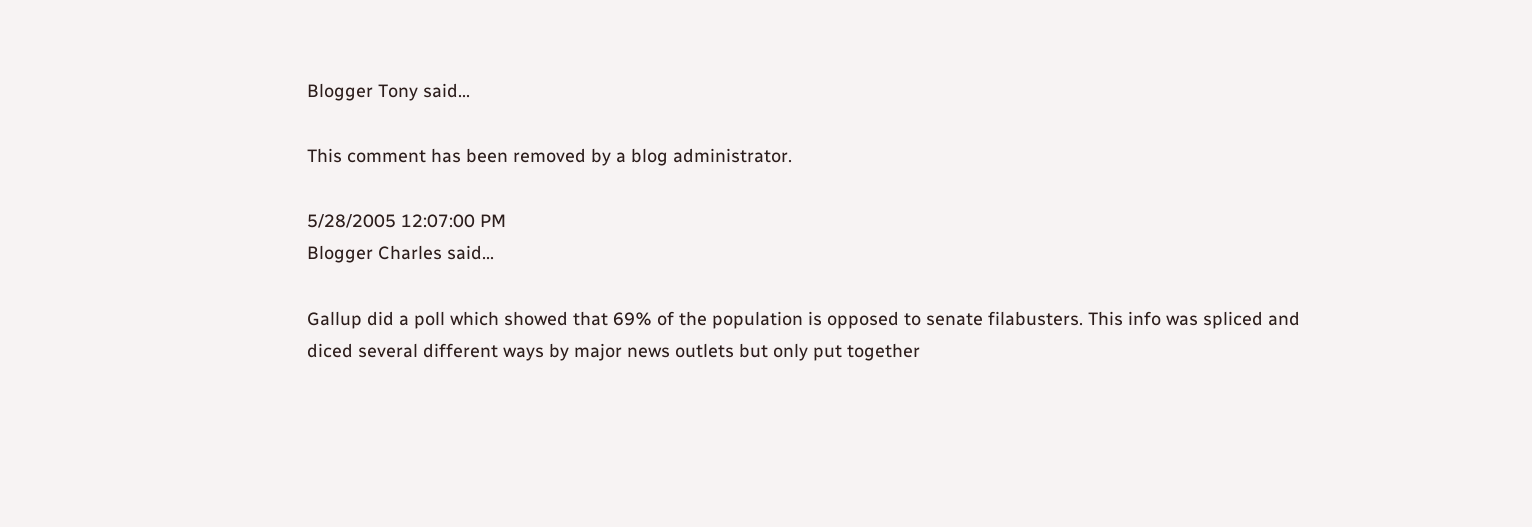Blogger Tony said...

This comment has been removed by a blog administrator.

5/28/2005 12:07:00 PM
Blogger Charles said...

Gallup did a poll which showed that 69% of the population is opposed to senate filabusters. This info was spliced and diced several different ways by major news outlets but only put together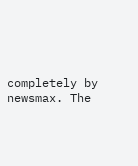completely by newsmax. The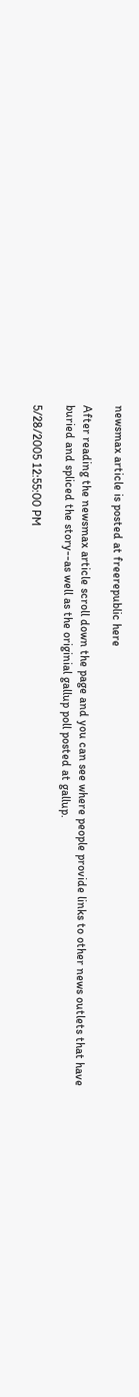newsmax article is posted at freerepublic here

After reading the newsmax article scroll down the page and you can see where people provide links to other news outlets that have buried and spliced the story--as well as the originial gallup poll posted at gallup.

5/28/2005 12:55:00 PM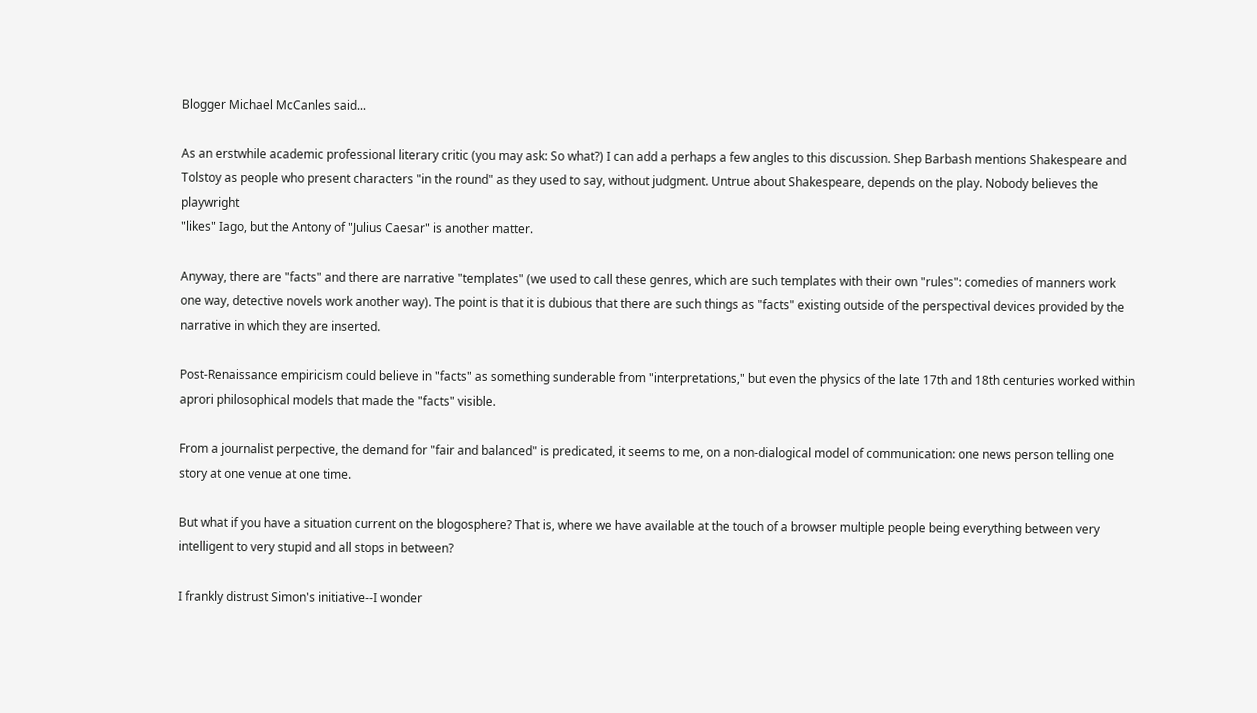Blogger Michael McCanles said...

As an erstwhile academic professional literary critic (you may ask: So what?) I can add a perhaps a few angles to this discussion. Shep Barbash mentions Shakespeare and Tolstoy as people who present characters "in the round" as they used to say, without judgment. Untrue about Shakespeare, depends on the play. Nobody believes the playwright
"likes" Iago, but the Antony of "Julius Caesar" is another matter.

Anyway, there are "facts" and there are narrative "templates" (we used to call these genres, which are such templates with their own "rules": comedies of manners work one way, detective novels work another way). The point is that it is dubious that there are such things as "facts" existing outside of the perspectival devices provided by the narrative in which they are inserted.

Post-Renaissance empiricism could believe in "facts" as something sunderable from "interpretations," but even the physics of the late 17th and 18th centuries worked within aprori philosophical models that made the "facts" visible.

From a journalist perpective, the demand for "fair and balanced" is predicated, it seems to me, on a non-dialogical model of communication: one news person telling one story at one venue at one time.

But what if you have a situation current on the blogosphere? That is, where we have available at the touch of a browser multiple people being everything between very intelligent to very stupid and all stops in between?

I frankly distrust Simon's initiative--I wonder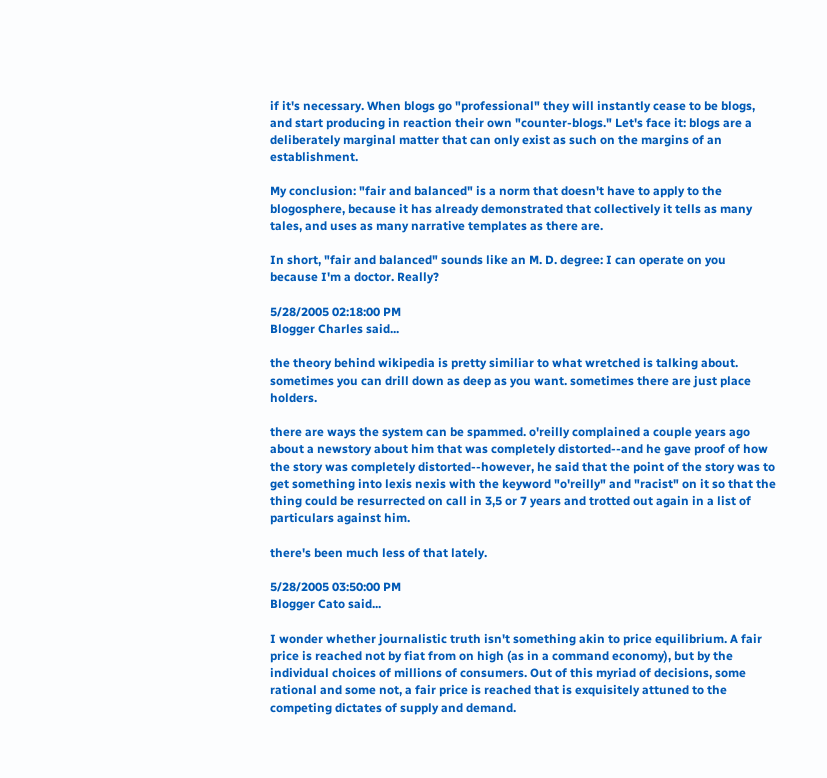if it's necessary. When blogs go "professional" they will instantly cease to be blogs, and start producing in reaction their own "counter-blogs." Let's face it: blogs are a deliberately marginal matter that can only exist as such on the margins of an establishment.

My conclusion: "fair and balanced" is a norm that doesn't have to apply to the blogosphere, because it has already demonstrated that collectively it tells as many tales, and uses as many narrative templates as there are.

In short, "fair and balanced" sounds like an M. D. degree: I can operate on you because I'm a doctor. Really?

5/28/2005 02:18:00 PM
Blogger Charles said...

the theory behind wikipedia is pretty similiar to what wretched is talking about. sometimes you can drill down as deep as you want. sometimes there are just place holders.

there are ways the system can be spammed. o'reilly complained a couple years ago about a newstory about him that was completely distorted--and he gave proof of how the story was completely distorted--however, he said that the point of the story was to get something into lexis nexis with the keyword "o'reilly" and "racist" on it so that the thing could be resurrected on call in 3,5 or 7 years and trotted out again in a list of particulars against him.

there's been much less of that lately.

5/28/2005 03:50:00 PM
Blogger Cato said...

I wonder whether journalistic truth isn't something akin to price equilibrium. A fair price is reached not by fiat from on high (as in a command economy), but by the individual choices of millions of consumers. Out of this myriad of decisions, some rational and some not, a fair price is reached that is exquisitely attuned to the competing dictates of supply and demand.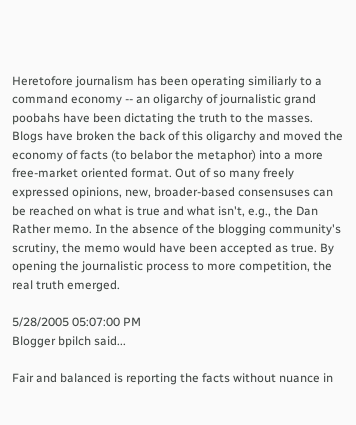Heretofore journalism has been operating similiarly to a command economy -- an oligarchy of journalistic grand poobahs have been dictating the truth to the masses. Blogs have broken the back of this oligarchy and moved the economy of facts (to belabor the metaphor) into a more free-market oriented format. Out of so many freely expressed opinions, new, broader-based consensuses can be reached on what is true and what isn't, e.g., the Dan Rather memo. In the absence of the blogging community's scrutiny, the memo would have been accepted as true. By opening the journalistic process to more competition, the real truth emerged.

5/28/2005 05:07:00 PM
Blogger bpilch said...

Fair and balanced is reporting the facts without nuance in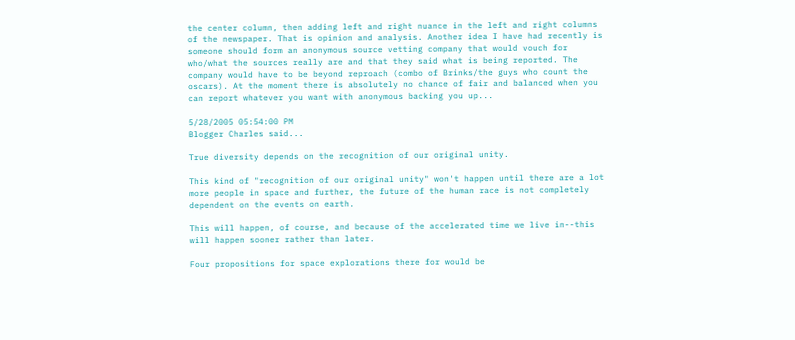the center column, then adding left and right nuance in the left and right columns of the newspaper. That is opinion and analysis. Another idea I have had recently is someone should form an anonymous source vetting company that would vouch for who/what the sources really are and that they said what is being reported. The company would have to be beyond reproach (combo of Brinks/the guys who count the oscars). At the moment there is absolutely no chance of fair and balanced when you can report whatever you want with anonymous backing you up...

5/28/2005 05:54:00 PM
Blogger Charles said...

True diversity depends on the recognition of our original unity.

This kind of "recognition of our original unity" won't happen until there are a lot more people in space and further, the future of the human race is not completely dependent on the events on earth.

This will happen, of course, and because of the accelerated time we live in--this will happen sooner rather than later.

Four propositions for space explorations there for would be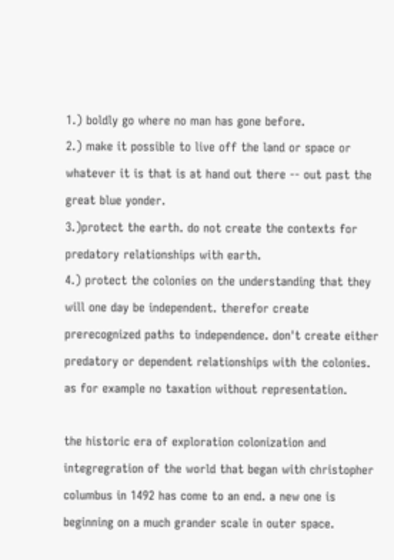1.) boldly go where no man has gone before.
2.) make it possible to live off the land or space or whatever it is that is at hand out there -- out past the great blue yonder.
3.)protect the earth. do not create the contexts for predatory relationships with earth.
4.) protect the colonies on the understanding that they will one day be independent. therefor create prerecognized paths to independence. don't create either predatory or dependent relationships with the colonies. as for example no taxation without representation.

the historic era of exploration colonization and integregration of the world that began with christopher columbus in 1492 has come to an end. a new one is beginning on a much grander scale in outer space.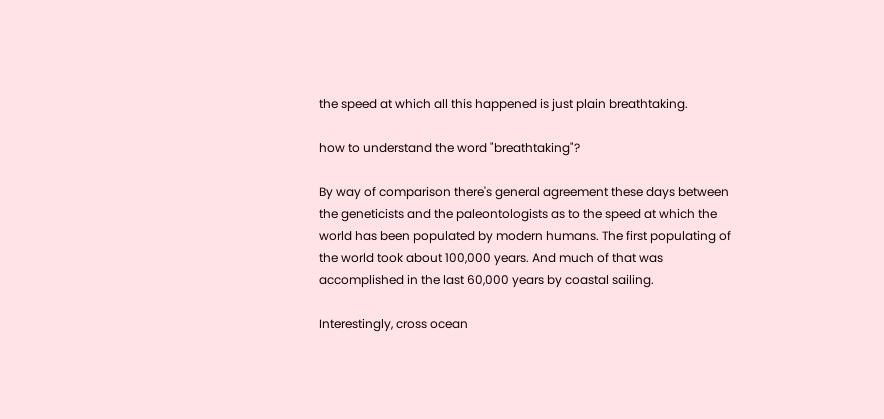the speed at which all this happened is just plain breathtaking.

how to understand the word "breathtaking"?

By way of comparison there's general agreement these days between the geneticists and the paleontologists as to the speed at which the world has been populated by modern humans. The first populating of the world took about 100,000 years. And much of that was accomplished in the last 60,000 years by coastal sailing.

Interestingly, cross ocean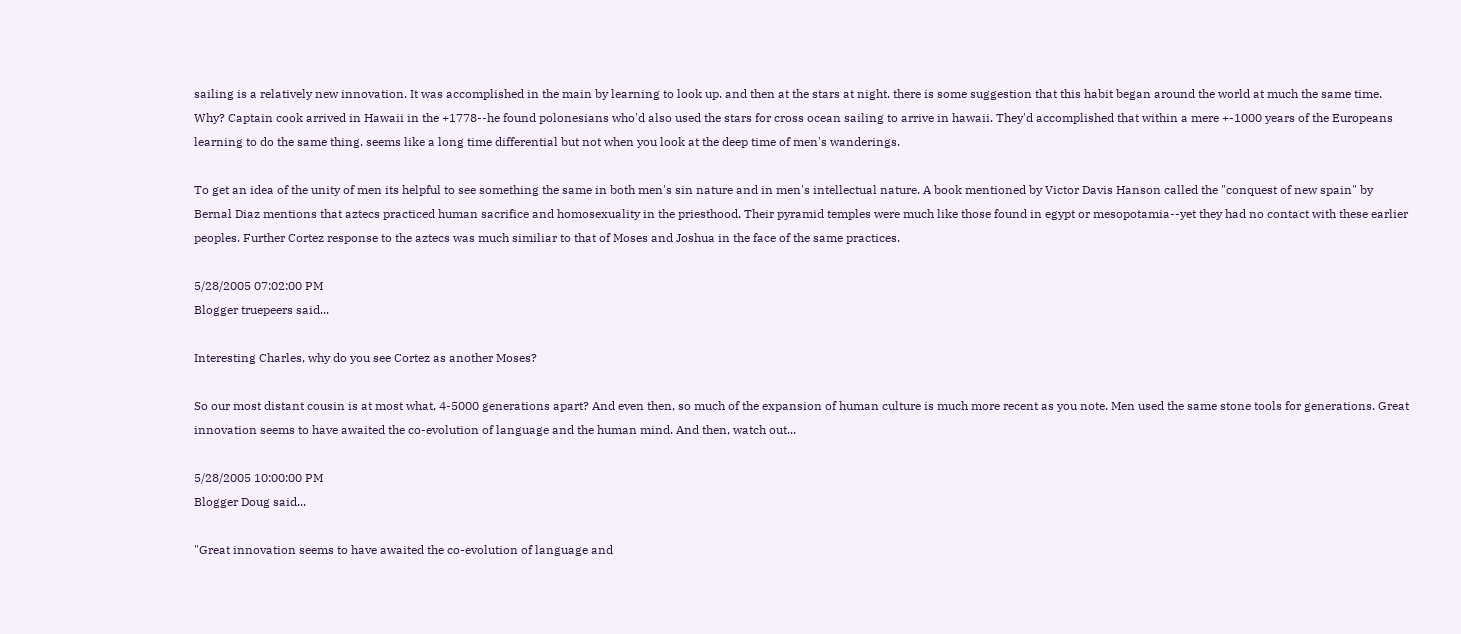sailing is a relatively new innovation. It was accomplished in the main by learning to look up. and then at the stars at night. there is some suggestion that this habit began around the world at much the same time. Why? Captain cook arrived in Hawaii in the +1778--he found polonesians who'd also used the stars for cross ocean sailing to arrive in hawaii. They'd accomplished that within a mere +-1000 years of the Europeans learning to do the same thing. seems like a long time differential but not when you look at the deep time of men's wanderings.

To get an idea of the unity of men its helpful to see something the same in both men's sin nature and in men's intellectual nature. A book mentioned by Victor Davis Hanson called the "conquest of new spain" by Bernal Diaz mentions that aztecs practiced human sacrifice and homosexuality in the priesthood. Their pyramid temples were much like those found in egypt or mesopotamia--yet they had no contact with these earlier peoples. Further Cortez response to the aztecs was much similiar to that of Moses and Joshua in the face of the same practices.

5/28/2005 07:02:00 PM
Blogger truepeers said...

Interesting Charles, why do you see Cortez as another Moses?

So our most distant cousin is at most what, 4-5000 generations apart? And even then, so much of the expansion of human culture is much more recent as you note. Men used the same stone tools for generations. Great innovation seems to have awaited the co-evolution of language and the human mind. And then, watch out...

5/28/2005 10:00:00 PM
Blogger Doug said...

"Great innovation seems to have awaited the co-evolution of language and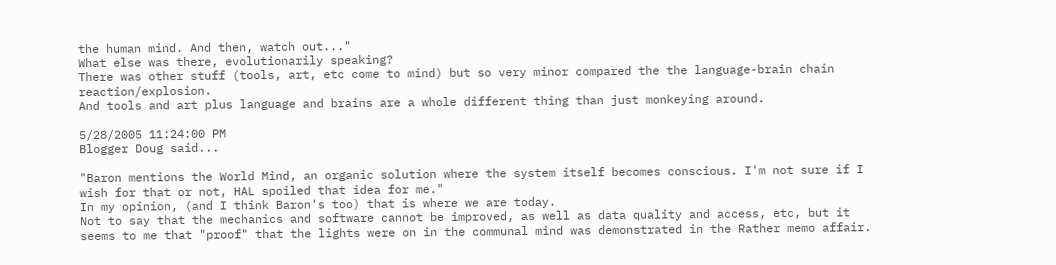the human mind. And then, watch out..."
What else was there, evolutionarily speaking?
There was other stuff (tools, art, etc come to mind) but so very minor compared the the language-brain chain reaction/explosion.
And tools and art plus language and brains are a whole different thing than just monkeying around.

5/28/2005 11:24:00 PM
Blogger Doug said...

"Baron mentions the World Mind, an organic solution where the system itself becomes conscious. I'm not sure if I wish for that or not, HAL spoiled that idea for me."
In my opinion, (and I think Baron's too) that is where we are today.
Not to say that the mechanics and software cannot be improved, as well as data quality and access, etc, but it seems to me that "proof" that the lights were on in the communal mind was demonstrated in the Rather memo affair.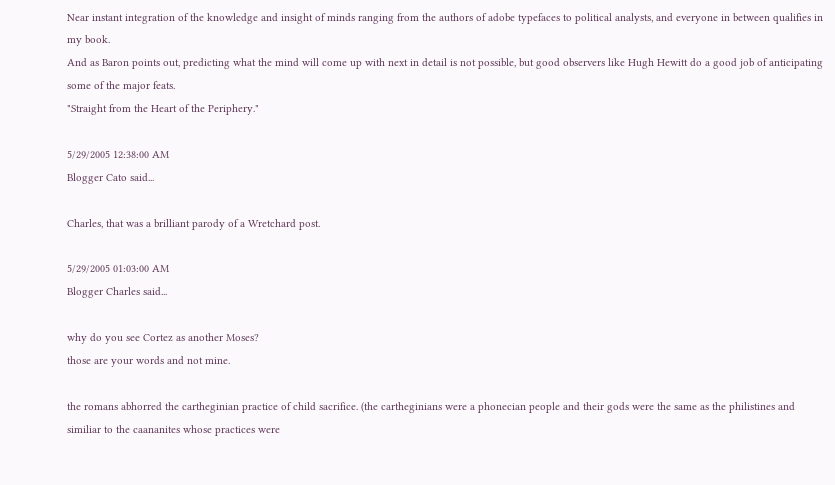Near instant integration of the knowledge and insight of minds ranging from the authors of adobe typefaces to political analysts, and everyone in between qualifies in my book.
And as Baron points out, predicting what the mind will come up with next in detail is not possible, but good observers like Hugh Hewitt do a good job of anticipating some of the major feats.
"Straight from the Heart of the Periphery."

5/29/2005 12:38:00 AM
Blogger Cato said...

Charles, that was a brilliant parody of a Wretchard post.

5/29/2005 01:03:00 AM
Blogger Charles said...

why do you see Cortez as another Moses?
those are your words and not mine.

the romans abhorred the cartheginian practice of child sacrifice. (the cartheginians were a phonecian people and their gods were the same as the philistines and similiar to the caananites whose practices were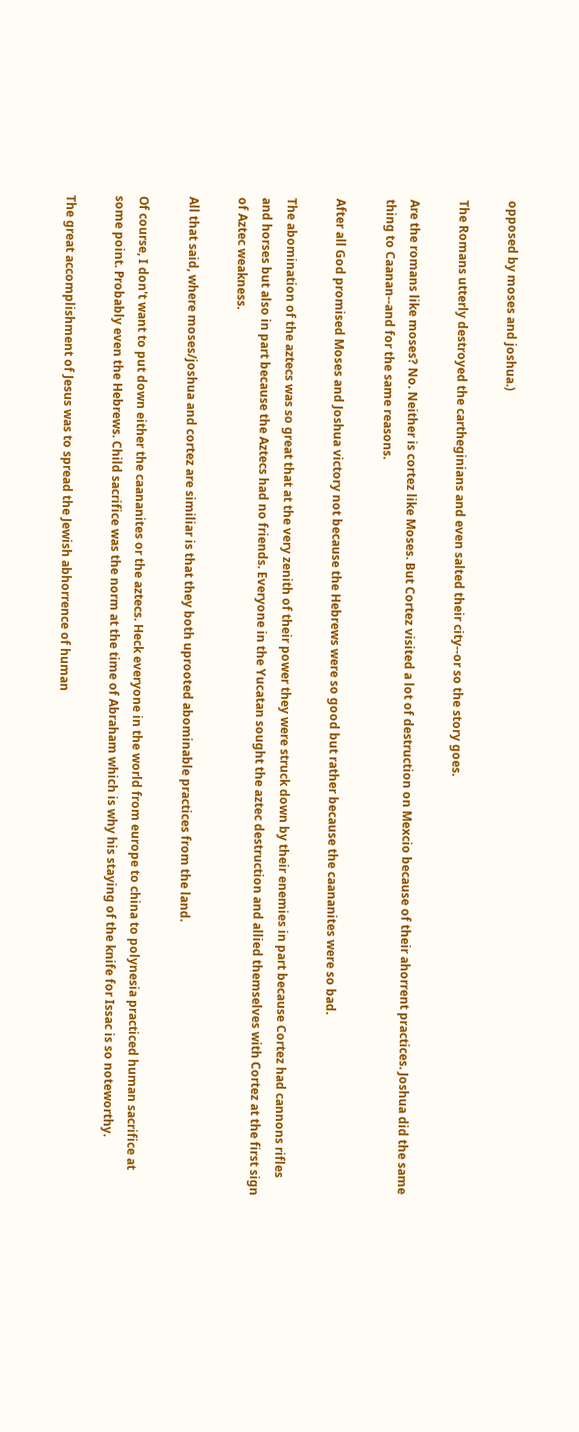opposed by moses and joshua.)

The Romans utterly destroyed the cartheginians and even salted their city--or so the story goes.

Are the romans like moses? No. Neither is cortez like Moses. But Cortez visited a lot of destruction on Mexcio because of their ahorrent practices. Joshua did the same thing to Caanan--and for the same reasons.

After all God promised Moses and Joshua victory not because the Hebrews were so good but rather because the caananites were so bad.

The abomination of the aztecs was so great that at the very zenith of their power they were struck down by their enemies in part because Cortez had cannons rifles and horses but also in part because the Aztecs had no friends. Everyone in the Yucatan sought the aztec destruction and allied themselves with Cortez at the first sign of Aztec weakness.

All that said, where moses/joshua and cortez are similiar is that they both uprooted abominable practices from the land.

Of course, I don't want to put down either the caananites or the aztecs. Heck everyone in the world from europe to china to polynesia practiced human sacrifice at some point. Probably even the Hebrews. Child sacrifice was the norm at the time of Abraham which is why his staying of the knife for Issac is so noteworthy.

The great accomplishment of Jesus was to spread the Jewish abhorrence of human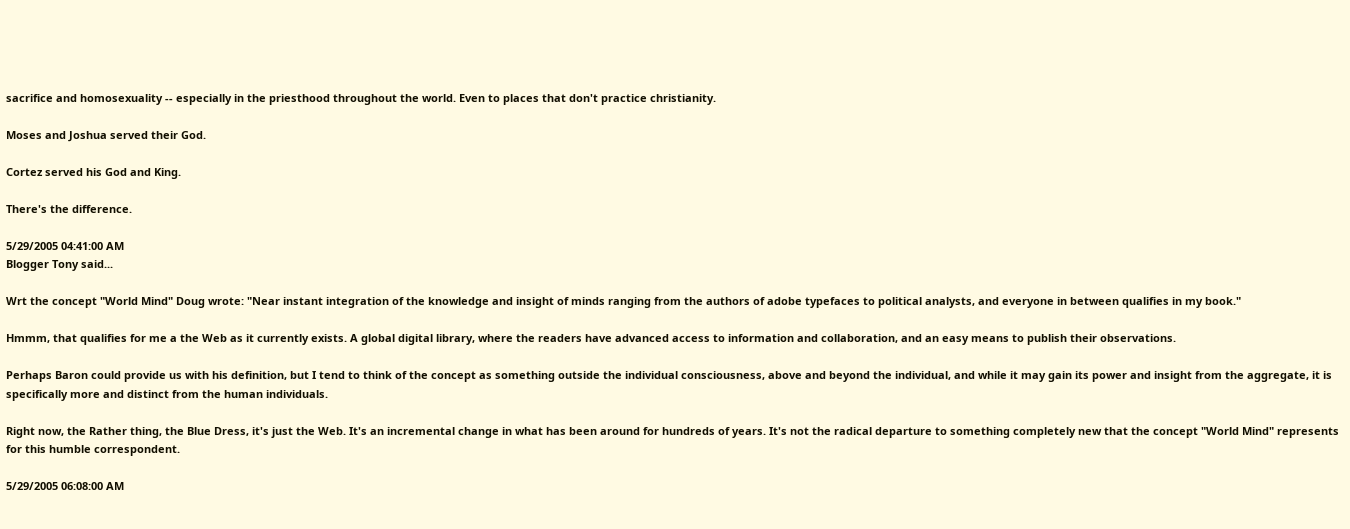sacrifice and homosexuality -- especially in the priesthood throughout the world. Even to places that don't practice christianity.

Moses and Joshua served their God.

Cortez served his God and King.

There's the difference.

5/29/2005 04:41:00 AM
Blogger Tony said...

Wrt the concept "World Mind" Doug wrote: "Near instant integration of the knowledge and insight of minds ranging from the authors of adobe typefaces to political analysts, and everyone in between qualifies in my book."

Hmmm, that qualifies for me a the Web as it currently exists. A global digital library, where the readers have advanced access to information and collaboration, and an easy means to publish their observations.

Perhaps Baron could provide us with his definition, but I tend to think of the concept as something outside the individual consciousness, above and beyond the individual, and while it may gain its power and insight from the aggregate, it is specifically more and distinct from the human individuals.

Right now, the Rather thing, the Blue Dress, it's just the Web. It's an incremental change in what has been around for hundreds of years. It's not the radical departure to something completely new that the concept "World Mind" represents for this humble correspondent.

5/29/2005 06:08:00 AM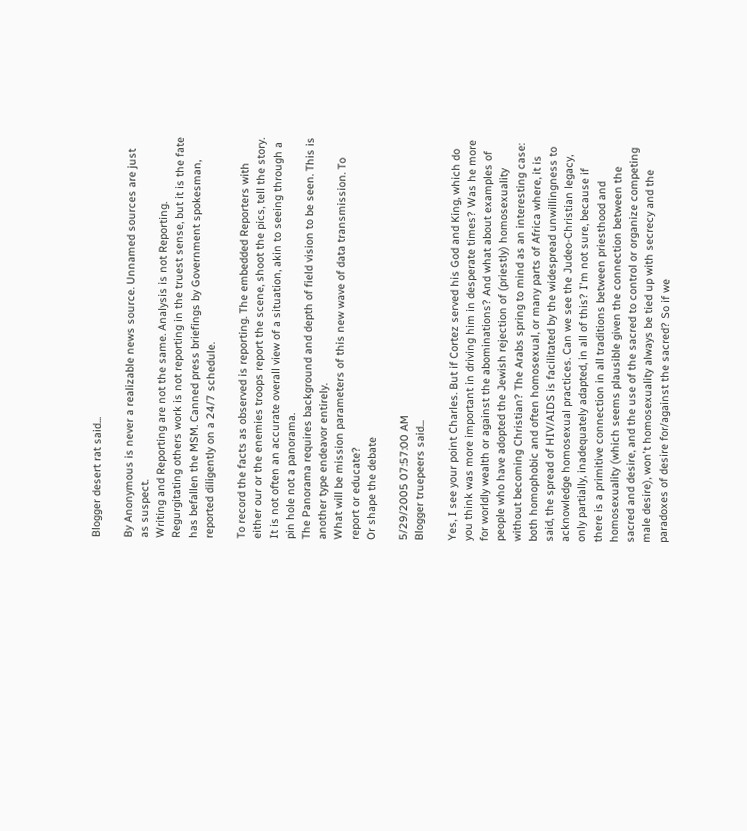Blogger desert rat said...

By Anonymous is never a realizable news source. Unnamed sources are just as suspect.
Writing and Reporting are not the same. Analysis is not Reporting.
Regurgitating others work is not reporting in the truest sense, but it is the fate has befallen the MSM. Canned press briefings by Government spokesman, reported diligently on a 24/7 schedule.

To record the facts as observed is reporting. The embedded Reporters with either our or the enemies troops report the scene, shoot the pics, tell the story. It is not often an accurate overall view of a situation, akin to seeing through a pin hole not a panorama.
The Panorama requires background and depth of field vision to be seen. This is another type endeavor entirely.
What will be mission parameters of this new wave of data transmission. To report or educate?
Or shape the debate

5/29/2005 07:57:00 AM
Blogger truepeers said...

Yes, I see your point Charles. But if Cortez served his God and King, which do you think was more important in driving him in desperate times? Was he more for worldly wealth or against the abominations? And what about examples of people who have adopted the Jewish rejection of (priestly) homosexuality without becoming Christian? The Arabs spring to mind as an interesting case: both homophobic and often homosexual, or many parts of Africa where, it is said, the spread of HIV/AIDS is facilitated by the widespread unwillingness to acknowledge homosexual practices. Can we see the Judeo-Christian legacy, only partially, inadequately adapted, in all of this? I'm not sure, because if there is a primitive connection in all traditions between priesthood and homosexuality (which seems plausible given the connection between the sacred and desire, and the use of the sacred to control or organize competing male desire), won't homosexuality always be tied up with secrecy and the paradoxes of desire for/against the sacred? So if we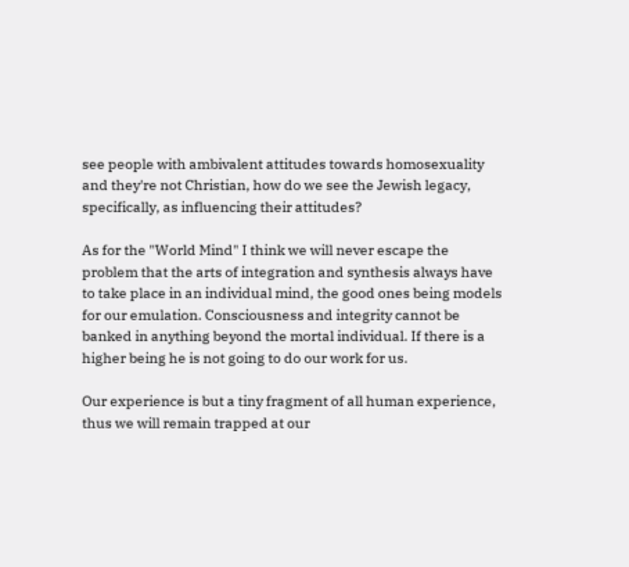see people with ambivalent attitudes towards homosexuality and they're not Christian, how do we see the Jewish legacy, specifically, as influencing their attitudes?

As for the "World Mind" I think we will never escape the problem that the arts of integration and synthesis always have to take place in an individual mind, the good ones being models for our emulation. Consciousness and integrity cannot be banked in anything beyond the mortal individual. If there is a higher being he is not going to do our work for us.

Our experience is but a tiny fragment of all human experience, thus we will remain trapped at our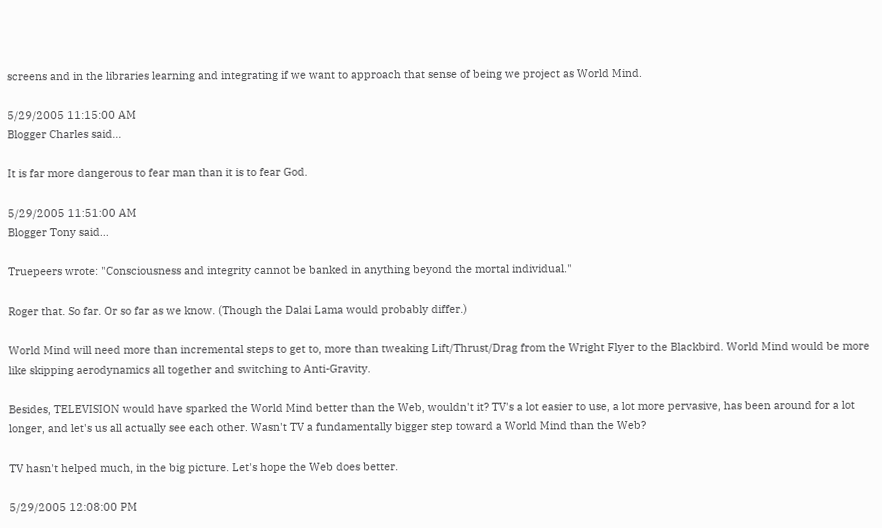screens and in the libraries learning and integrating if we want to approach that sense of being we project as World Mind.

5/29/2005 11:15:00 AM
Blogger Charles said...

It is far more dangerous to fear man than it is to fear God.

5/29/2005 11:51:00 AM
Blogger Tony said...

Truepeers wrote: "Consciousness and integrity cannot be banked in anything beyond the mortal individual."

Roger that. So far. Or so far as we know. (Though the Dalai Lama would probably differ.)

World Mind will need more than incremental steps to get to, more than tweaking Lift/Thrust/Drag from the Wright Flyer to the Blackbird. World Mind would be more like skipping aerodynamics all together and switching to Anti-Gravity.

Besides, TELEVISION would have sparked the World Mind better than the Web, wouldn't it? TV's a lot easier to use, a lot more pervasive, has been around for a lot longer, and let's us all actually see each other. Wasn't TV a fundamentally bigger step toward a World Mind than the Web?

TV hasn't helped much, in the big picture. Let's hope the Web does better.

5/29/2005 12:08:00 PM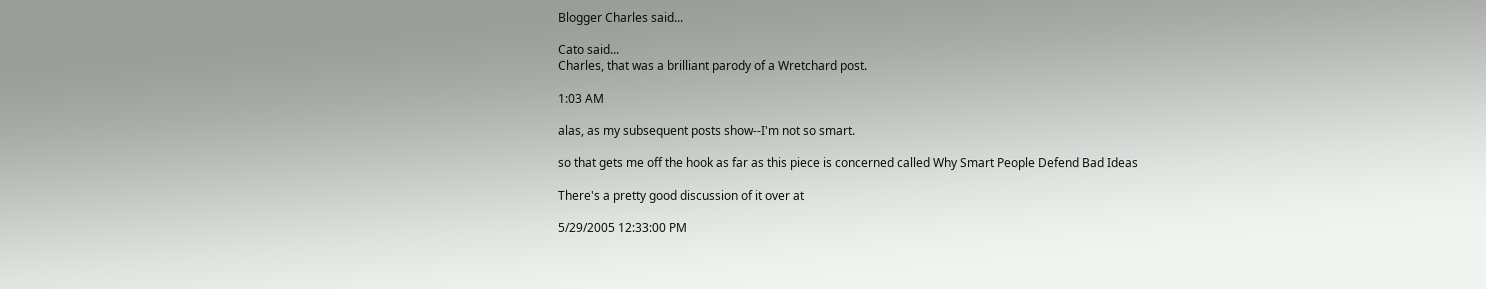Blogger Charles said...

Cato said...
Charles, that was a brilliant parody of a Wretchard post.

1:03 AM

alas, as my subsequent posts show--I'm not so smart.

so that gets me off the hook as far as this piece is concerned called Why Smart People Defend Bad Ideas

There's a pretty good discussion of it over at

5/29/2005 12:33:00 PM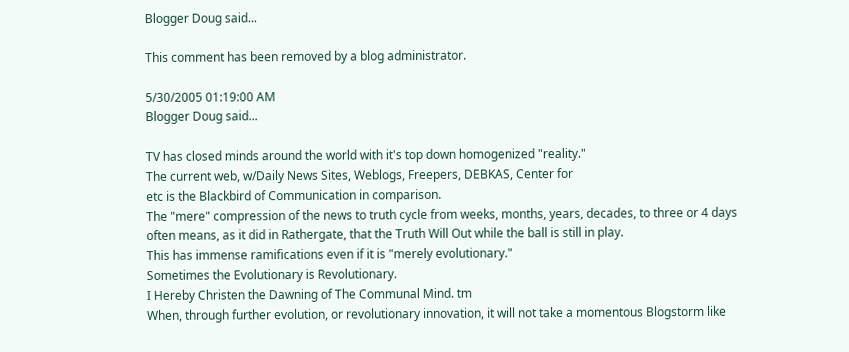Blogger Doug said...

This comment has been removed by a blog administrator.

5/30/2005 01:19:00 AM
Blogger Doug said...

TV has closed minds around the world with it's top down homogenized "reality."
The current web, w/Daily News Sites, Weblogs, Freepers, DEBKAS, Center for
etc is the Blackbird of Communication in comparison.
The "mere" compression of the news to truth cycle from weeks, months, years, decades, to three or 4 days often means, as it did in Rathergate, that the Truth Will Out while the ball is still in play.
This has immense ramifications even if it is "merely evolutionary."
Sometimes the Evolutionary is Revolutionary.
I Hereby Christen the Dawning of The Communal Mind. tm
When, through further evolution, or revolutionary innovation, it will not take a momentous Blogstorm like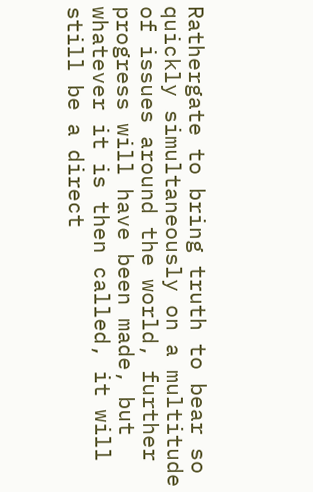Rathergate to bring truth to bear so quickly simultaneously on a multitude of issues around the world, further progress will have been made, but whatever it is then called, it will still be a direct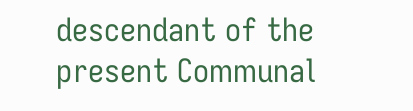descendant of the present Communal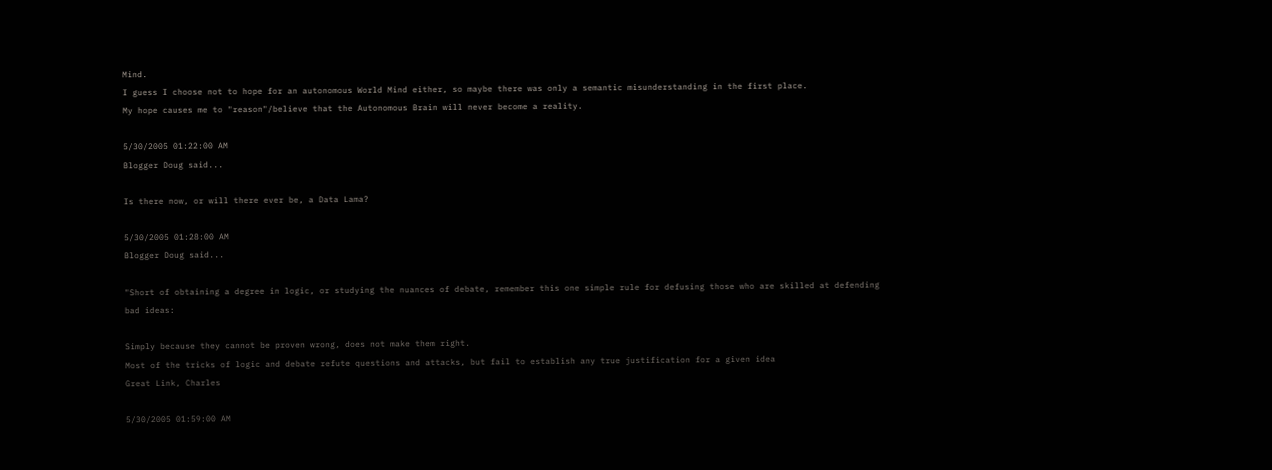Mind.
I guess I choose not to hope for an autonomous World Mind either, so maybe there was only a semantic misunderstanding in the first place.
My hope causes me to "reason"/believe that the Autonomous Brain will never become a reality.

5/30/2005 01:22:00 AM
Blogger Doug said...

Is there now, or will there ever be, a Data Lama?

5/30/2005 01:28:00 AM
Blogger Doug said...

"Short of obtaining a degree in logic, or studying the nuances of debate, remember this one simple rule for defusing those who are skilled at defending bad ideas:

Simply because they cannot be proven wrong, does not make them right.
Most of the tricks of logic and debate refute questions and attacks, but fail to establish any true justification for a given idea
Great Link, Charles

5/30/2005 01:59:00 AM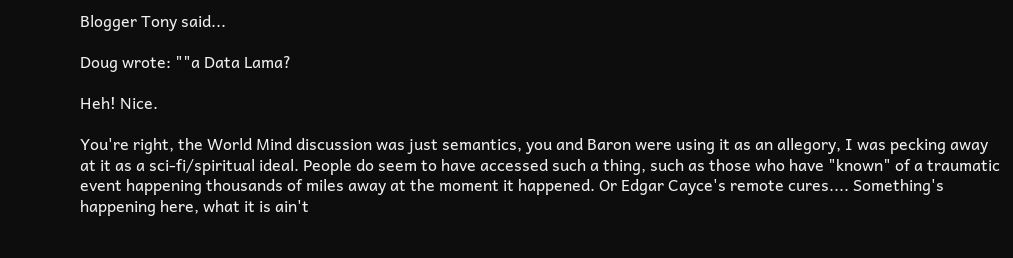Blogger Tony said...

Doug wrote: ""a Data Lama?

Heh! Nice.

You're right, the World Mind discussion was just semantics, you and Baron were using it as an allegory, I was pecking away at it as a sci-fi/spiritual ideal. People do seem to have accessed such a thing, such as those who have "known" of a traumatic event happening thousands of miles away at the moment it happened. Or Edgar Cayce's remote cures.... Something's happening here, what it is ain't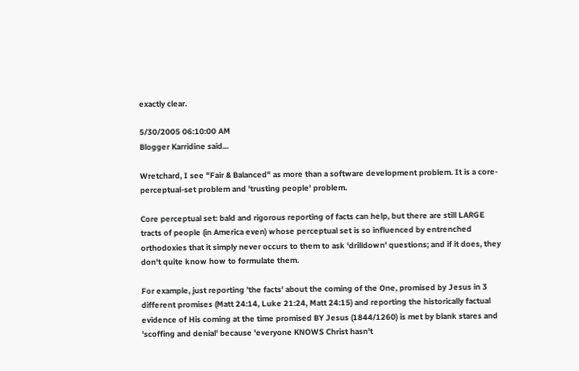exactly clear.

5/30/2005 06:10:00 AM
Blogger Karridine said...

Wretchard, I see "Fair & Balanced" as more than a software development problem. It is a core-perceptual-set problem and 'trusting people' problem.

Core perceptual set: bald and rigorous reporting of facts can help, but there are still LARGE tracts of people (in America even) whose perceptual set is so influenced by entrenched orthodoxies that it simply never occurs to them to ask 'drilldown' questions; and if it does, they don't quite know how to formulate them.

For example, just reporting 'the facts' about the coming of the One, promised by Jesus in 3 different promises (Matt 24:14, Luke 21:24, Matt 24:15) and reporting the historically factual evidence of His coming at the time promised BY Jesus (1844/1260) is met by blank stares and 'scoffing and denial' because 'everyone KNOWS Christ hasn't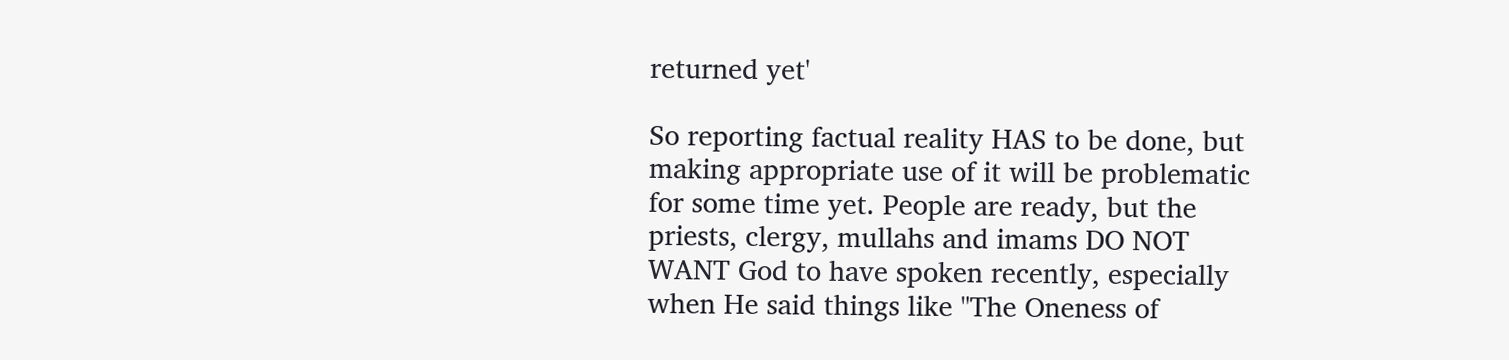returned yet'

So reporting factual reality HAS to be done, but making appropriate use of it will be problematic for some time yet. People are ready, but the priests, clergy, mullahs and imams DO NOT WANT God to have spoken recently, especially when He said things like "The Oneness of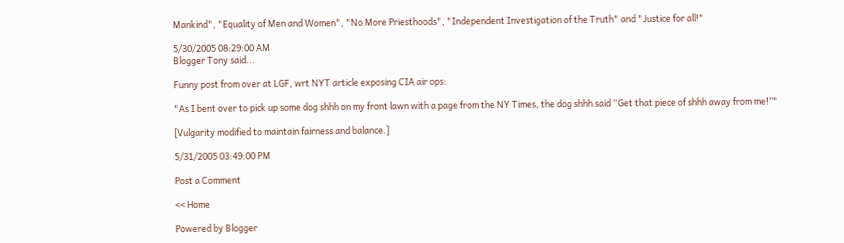Mankind", "Equality of Men and Women", "No More Priesthoods", "Independent Investigation of the Truth" and "Justice for all!"

5/30/2005 08:29:00 AM
Blogger Tony said...

Funny post from over at LGF, wrt NYT article exposing CIA air ops:

"As I bent over to pick up some dog shhh on my front lawn with a page from the NY Times, the dog shhh said “Get that piece of shhh away from me!”"

[Vulgarity modified to maintain fairness and balance.]

5/31/2005 03:49:00 PM

Post a Comment

<< Home

Powered by Blogger